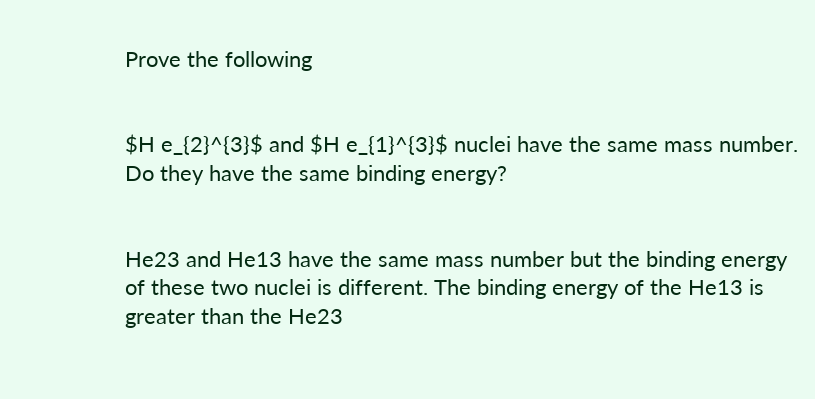Prove the following


$H e_{2}^{3}$ and $H e_{1}^{3}$ nuclei have the same mass number. Do they have the same binding energy?


He23 and He13 have the same mass number but the binding energy of these two nuclei is different. The binding energy of the He13 is greater than the He23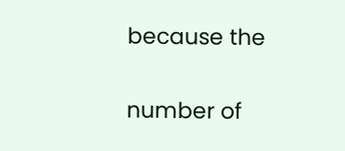because the

number of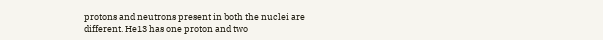protons and neutrons present in both the nuclei are different. He13 has one proton and two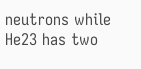neutrons while He23 has two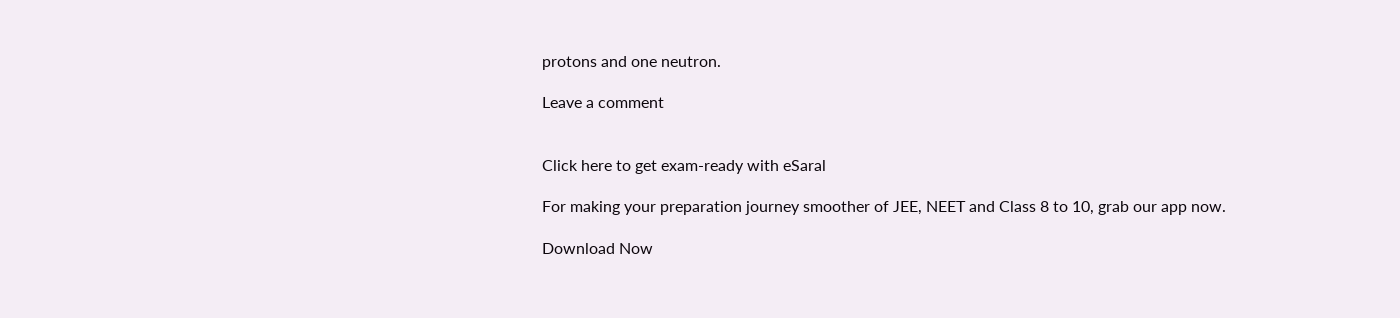protons and one neutron.

Leave a comment


Click here to get exam-ready with eSaral

For making your preparation journey smoother of JEE, NEET and Class 8 to 10, grab our app now.

Download Now